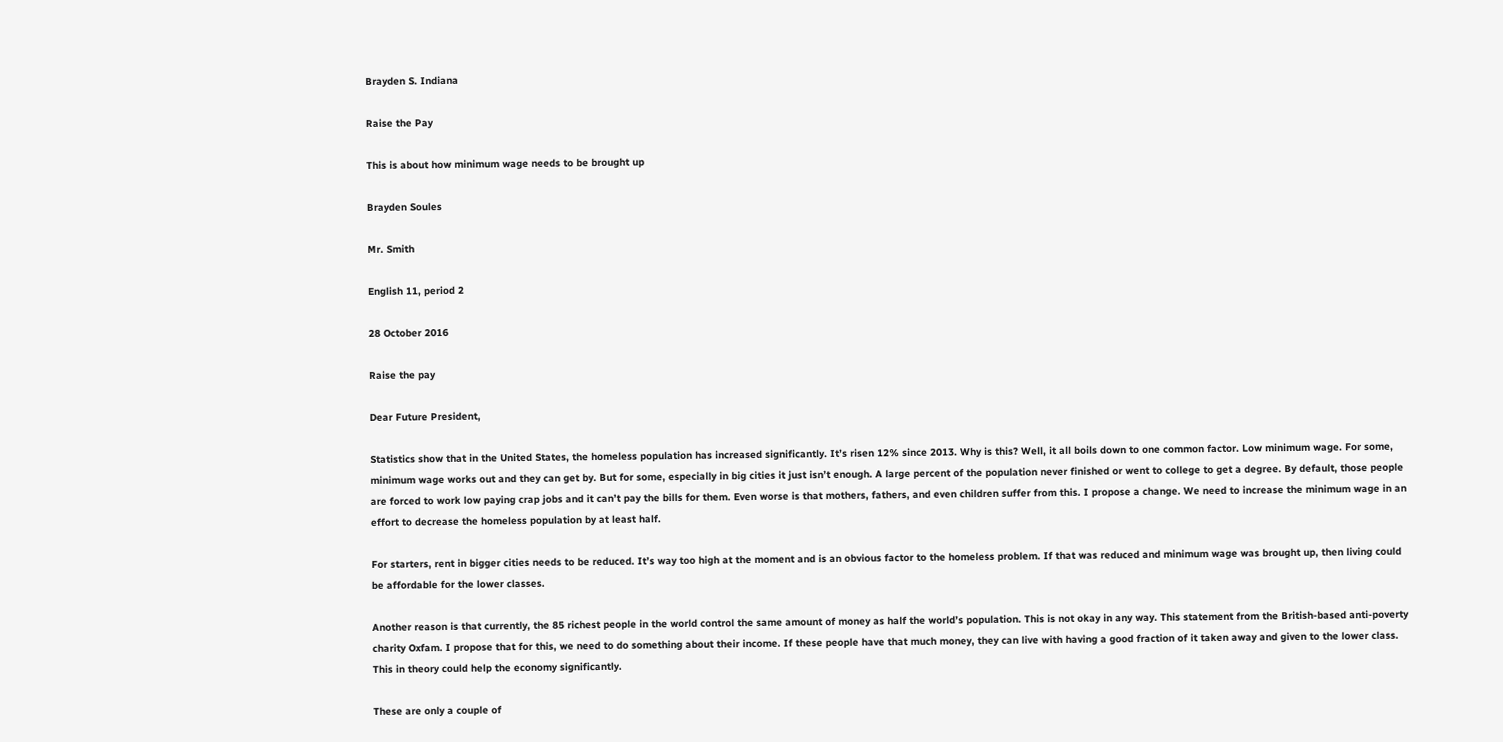Brayden S. Indiana

Raise the Pay

This is about how minimum wage needs to be brought up

Brayden Soules

Mr. Smith

English 11, period 2

28 October 2016

Raise the pay

Dear Future President,

Statistics show that in the United States, the homeless population has increased significantly. It’s risen 12% since 2013. Why is this? Well, it all boils down to one common factor. Low minimum wage. For some, minimum wage works out and they can get by. But for some, especially in big cities it just isn’t enough. A large percent of the population never finished or went to college to get a degree. By default, those people are forced to work low paying crap jobs and it can’t pay the bills for them. Even worse is that mothers, fathers, and even children suffer from this. I propose a change. We need to increase the minimum wage in an effort to decrease the homeless population by at least half.

For starters, rent in bigger cities needs to be reduced. It’s way too high at the moment and is an obvious factor to the homeless problem. If that was reduced and minimum wage was brought up, then living could be affordable for the lower classes.

Another reason is that currently, the 85 richest people in the world control the same amount of money as half the world’s population. This is not okay in any way. This statement from the British-based anti-poverty charity Oxfam. I propose that for this, we need to do something about their income. If these people have that much money, they can live with having a good fraction of it taken away and given to the lower class. This in theory could help the economy significantly.

These are only a couple of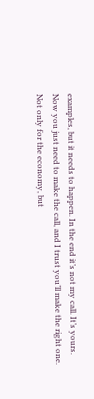examples, but it needs to happen. In the end it’s not my call. It’s yours. Now you just need to make the call, and I trust you’ll make the right one. Not only for the economy, but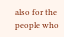also for the people who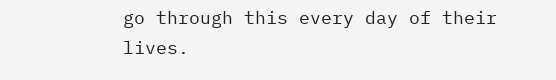go through this every day of their lives.